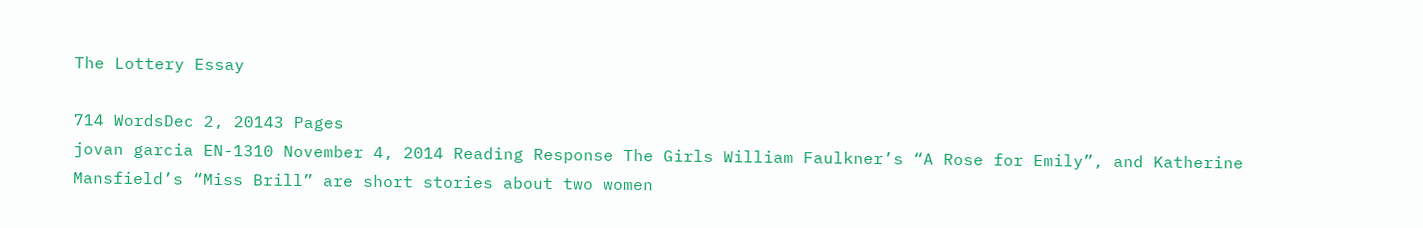The Lottery Essay

714 WordsDec 2, 20143 Pages
jovan garcia EN-1310 November 4, 2014 Reading Response The Girls William Faulkner’s “A Rose for Emily”, and Katherine Mansfield’s “Miss Brill” are short stories about two women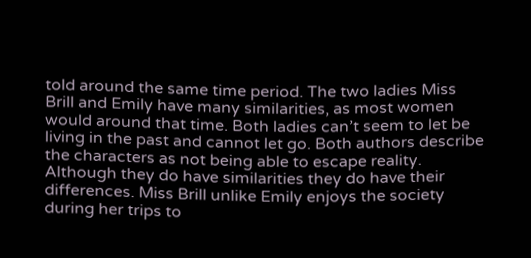told around the same time period. The two ladies Miss Brill and Emily have many similarities, as most women would around that time. Both ladies can’t seem to let be living in the past and cannot let go. Both authors describe the characters as not being able to escape reality. Although they do have similarities they do have their differences. Miss Brill unlike Emily enjoys the society during her trips to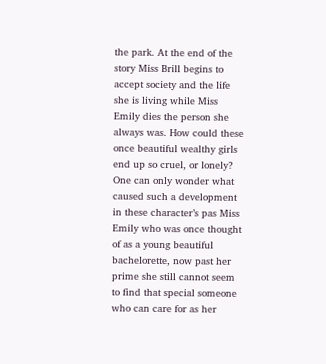the park. At the end of the story Miss Brill begins to accept society and the life she is living while Miss Emily dies the person she always was. How could these once beautiful wealthy girls end up so cruel, or lonely? One can only wonder what caused such a development in these character’s pas Miss Emily who was once thought of as a young beautiful bachelorette, now past her prime she still cannot seem to find that special someone who can care for as her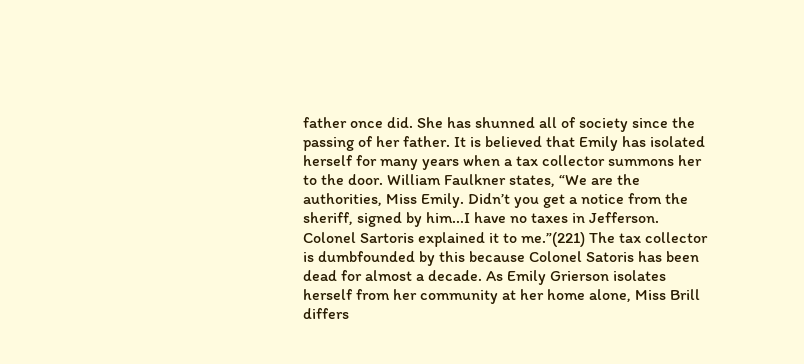father once did. She has shunned all of society since the passing of her father. It is believed that Emily has isolated herself for many years when a tax collector summons her to the door. William Faulkner states, “We are the authorities, Miss Emily. Didn’t you get a notice from the sheriff, signed by him...I have no taxes in Jefferson. Colonel Sartoris explained it to me.”(221) The tax collector is dumbfounded by this because Colonel Satoris has been dead for almost a decade. As Emily Grierson isolates herself from her community at her home alone, Miss Brill differs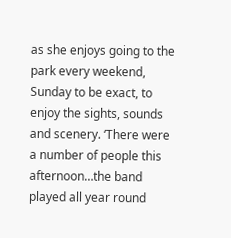as she enjoys going to the park every weekend, Sunday to be exact, to enjoy the sights, sounds and scenery. ‘There were a number of people this afternoon…the band played all year round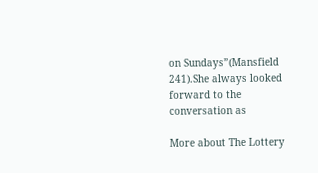on Sundays”(Mansfield 241).She always looked forward to the conversation as

More about The Lottery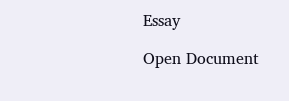Essay

Open Document